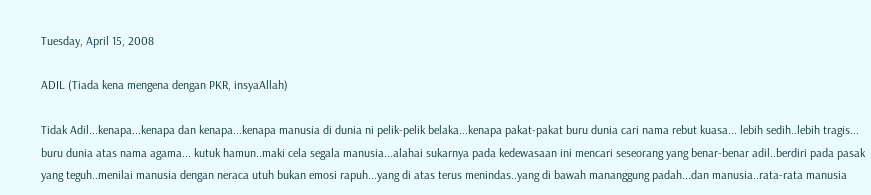Tuesday, April 15, 2008

ADIL (Tiada kena mengena dengan PKR, insyaAllah)

Tidak Adil...kenapa...kenapa dan kenapa...kenapa manusia di dunia ni pelik-pelik belaka...kenapa pakat-pakat buru dunia cari nama rebut kuasa... lebih sedih..lebih tragis... buru dunia atas nama agama... kutuk hamun..maki cela segala manusia...alahai sukarnya pada kedewasaan ini mencari seseorang yang benar-benar adil..berdiri pada pasak yang teguh..menilai manusia dengan neraca utuh bukan emosi rapuh...yang di atas terus menindas..yang di bawah mananggung padah...dan manusia..rata-rata manusia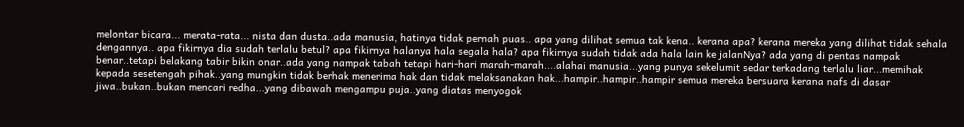melontar bicara... merata-rata... nista dan dusta..ada manusia, hatinya tidak pernah puas.. apa yang dilihat semua tak kena.. kerana apa? kerana mereka yang dilihat tidak sehala dengannya.. apa fikirnya dia sudah terlalu betul? apa fikirnya halanya hala segala hala? apa fikirnya sudah tidak ada hala lain ke jalanNya? ada yang di pentas nampak benar..tetapi belakang tabir bikin onar..ada yang nampak tabah tetapi hari-hari marah-marah....alahai manusia...yang punya sekelumit sedar terkadang terlalu liar...memihak kepada sesetengah pihak..yang mungkin tidak berhak menerima hak dan tidak melaksanakan hak...hampir..hampir..hampir semua mereka bersuara kerana nafs di dasar jiwa..bukan..bukan mencari redha...yang dibawah mengampu puja..yang diatas menyogok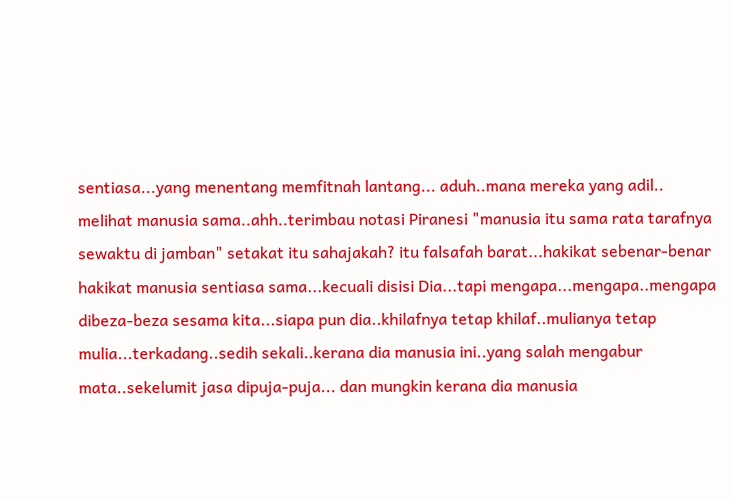sentiasa...yang menentang memfitnah lantang... aduh..mana mereka yang adil.. melihat manusia sama..ahh..terimbau notasi Piranesi "manusia itu sama rata tarafnya sewaktu di jamban" setakat itu sahajakah? itu falsafah barat...hakikat sebenar-benar hakikat manusia sentiasa sama...kecuali disisi Dia...tapi mengapa...mengapa..mengapa dibeza-beza sesama kita...siapa pun dia..khilafnya tetap khilaf..mulianya tetap mulia...terkadang..sedih sekali..kerana dia manusia ini..yang salah mengabur mata..sekelumit jasa dipuja-puja... dan mungkin kerana dia manusia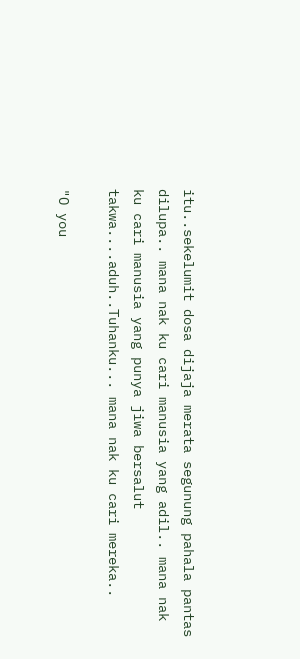itu..sekelumit dosa dijaja merata segunung pahala pantas dilupa.. mana nak ku cari manusia yang adil.. mana nak ku cari manusia yang punya jiwa bersalut takwa....aduh..Tuhanku... mana nak ku cari mereka..

"O you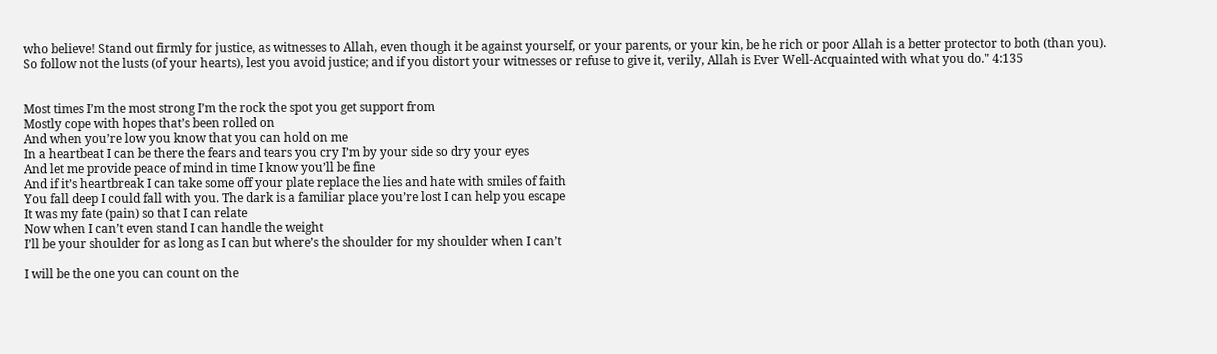who believe! Stand out firmly for justice, as witnesses to Allah, even though it be against yourself, or your parents, or your kin, be he rich or poor Allah is a better protector to both (than you). So follow not the lusts (of your hearts), lest you avoid justice; and if you distort your witnesses or refuse to give it, verily, Allah is Ever Well-Acquainted with what you do." 4:135


Most times I’m the most strong I’m the rock the spot you get support from
Mostly cope with hopes that’s been rolled on
And when you’re low you know that you can hold on me
In a heartbeat I can be there the fears and tears you cry I’m by your side so dry your eyes
And let me provide peace of mind in time I know you’ll be fine
And if it’s heartbreak I can take some off your plate replace the lies and hate with smiles of faith
You fall deep I could fall with you. The dark is a familiar place you’re lost I can help you escape
It was my fate (pain) so that I can relate
Now when I can’t even stand I can handle the weight
I’ll be your shoulder for as long as I can but where’s the shoulder for my shoulder when I can’t

I will be the one you can count on the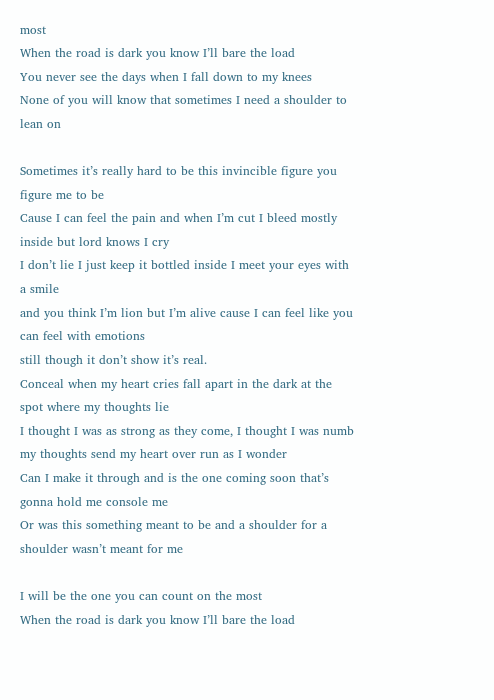most
When the road is dark you know I’ll bare the load
You never see the days when I fall down to my knees
None of you will know that sometimes I need a shoulder to lean on

Sometimes it’s really hard to be this invincible figure you figure me to be
Cause I can feel the pain and when I’m cut I bleed mostly inside but lord knows I cry
I don’t lie I just keep it bottled inside I meet your eyes with a smile
and you think I’m lion but I’m alive cause I can feel like you can feel with emotions
still though it don’t show it’s real.
Conceal when my heart cries fall apart in the dark at the spot where my thoughts lie
I thought I was as strong as they come, I thought I was numb
my thoughts send my heart over run as I wonder
Can I make it through and is the one coming soon that’s gonna hold me console me
Or was this something meant to be and a shoulder for a shoulder wasn’t meant for me

I will be the one you can count on the most
When the road is dark you know I’ll bare the load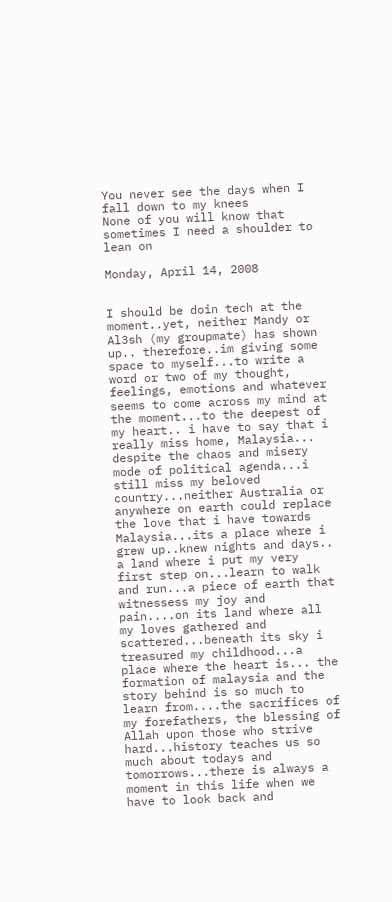You never see the days when I fall down to my knees
None of you will know that sometimes I need a shoulder to lean on

Monday, April 14, 2008


I should be doin tech at the moment..yet, neither Mandy or Al3sh (my groupmate) has shown up.. therefore..im giving some space to myself...to write a word or two of my thought, feelings, emotions and whatever seems to come across my mind at the moment...to the deepest of my heart.. i have to say that i really miss home, Malaysia... despite the chaos and misery mode of political agenda...i still miss my beloved country...neither Australia or anywhere on earth could replace the love that i have towards Malaysia...its a place where i grew up..knew nights and days.. a land where i put my very first step on...learn to walk and run...a piece of earth that witnessess my joy and pain....on its land where all my loves gathered and scattered...beneath its sky i treasured my childhood...a place where the heart is... the formation of malaysia and the story behind is so much to learn from....the sacrifices of my forefathers, the blessing of Allah upon those who strive hard...history teaches us so much about todays and tomorrows...there is always a moment in this life when we have to look back and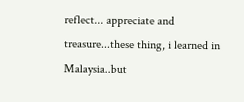reflect... appreciate and treasure...these thing, i learned in Malaysia..but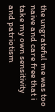the ungrateful me was too naive and care free that i take my own sensitivity and patriotism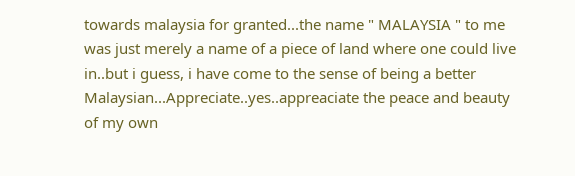towards malaysia for granted...the name " MALAYSIA " to me was just merely a name of a piece of land where one could live in..but i guess, i have come to the sense of being a better Malaysian...Appreciate..yes..appreaciate the peace and beauty of my own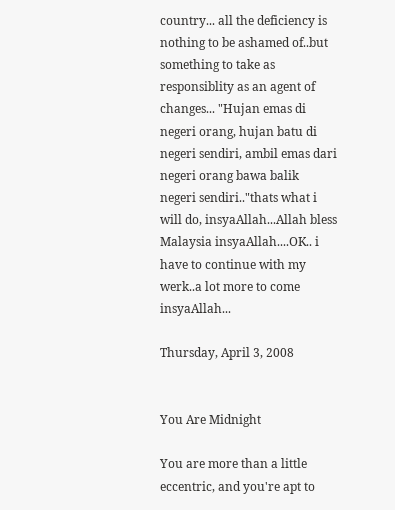country... all the deficiency is nothing to be ashamed of..but something to take as responsiblity as an agent of changes... "Hujan emas di negeri orang, hujan batu di negeri sendiri, ambil emas dari negeri orang bawa balik negeri sendiri.."thats what i will do, insyaAllah...Allah bless Malaysia insyaAllah....OK.. i have to continue with my werk..a lot more to come insyaAllah...

Thursday, April 3, 2008


You Are Midnight

You are more than a little eccentric, and you're apt to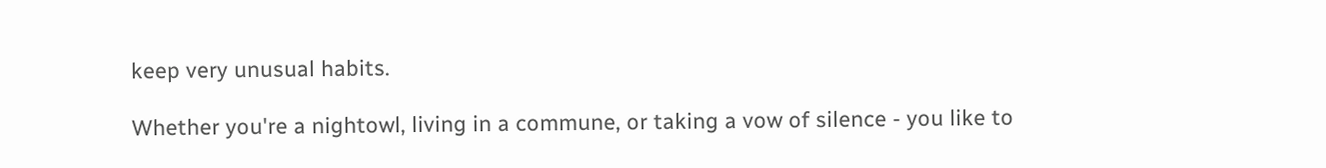keep very unusual habits.

Whether you're a nightowl, living in a commune, or taking a vow of silence - you like to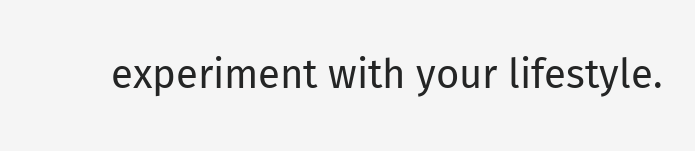experiment with your lifestyle.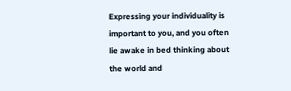Expressing your individuality is important to you, and you often lie awake in bed thinking about the world and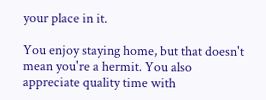your place in it.

You enjoy staying home, but that doesn't mean you're a hermit. You also appreciate quality time with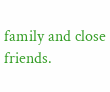family and close friends.